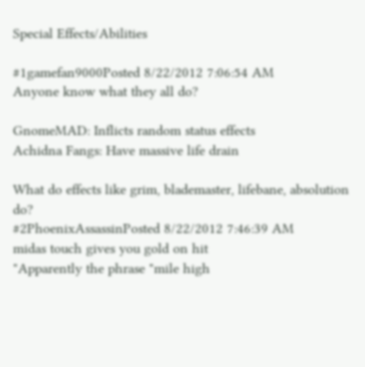Special Effects/Abilities

#1gamefan9000Posted 8/22/2012 7:06:54 AM
Anyone know what they all do?

GnomeMAD: Inflicts random status effects
Achidna Fangs: Have massive life drain

What do effects like grim, blademaster, lifebane, absolution do?
#2PhoenixAssassinPosted 8/22/2012 7:46:39 AM
midas touch gives you gold on hit
"Apparently the phrase "mile high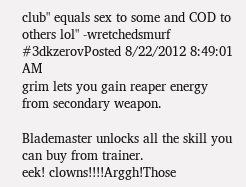club" equals sex to some and COD to others lol" -wretchedsmurf
#3dkzerovPosted 8/22/2012 8:49:01 AM
grim lets you gain reaper energy from secondary weapon.

Blademaster unlocks all the skill you can buy from trainer.
eek! clowns!!!!Arggh!Those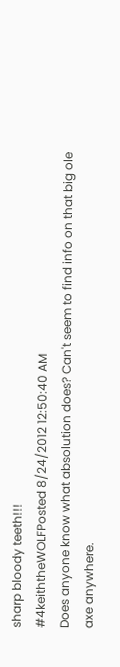sharp bloody teeth!!!
#4keiththeWOLFPosted 8/24/2012 12:50:40 AM
Does anyone know what absolution does? Can't seem to find info on that big ole axe anywhere.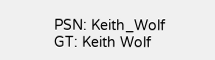PSN: Keith_Wolf
GT: Keith Wolf